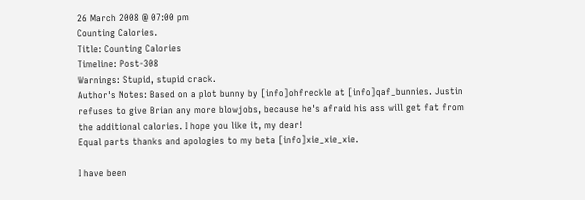26 March 2008 @ 07:00 pm
Counting Calories.
Title: Counting Calories
Timeline: Post-308
Warnings: Stupid, stupid crack.
Author's Notes: Based on a plot bunny by [info]ohfreckle at [info]qaf_bunnies. Justin refuses to give Brian any more blowjobs, because he's afraid his ass will get fat from the additional calories. I hope you like it, my dear!
Equal parts thanks and apologies to my beta [info]xie_xie_xie.

I have been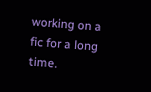working on a fic for a long time.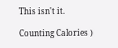This isn't it.

Counting Calories )